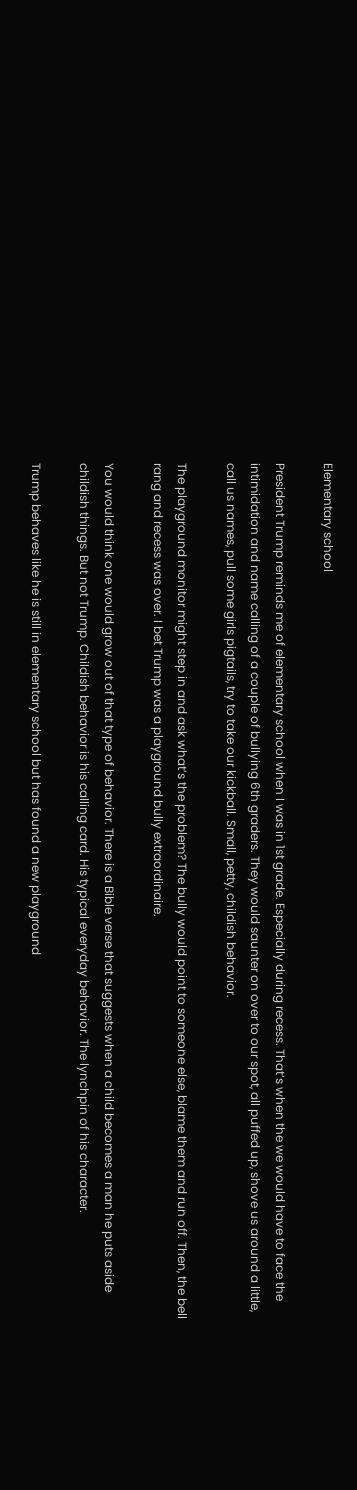Elementary school

President Trump reminds me of elementary school when I was in 1st grade. Especially during recess. That’s when the we would have to face the intimidation and name calling of a couple of bullying 6th graders. They would saunter on over to our spot, all puffed up, shove us around a little, call us names, pull some girls pigtails, try to take our kickball. Small, petty, childish behavior.

The playground monitor might step in and ask what’s the problem? The bully would point to someone else, blame them and run off. Then, the bell rang and recess was over. I bet Trump was a playground bully extraordinaire.

You would think one would grow out of that type of behavior. There is a Bible verse that suggests when a child becomes a man he puts aside childish things. But not Trump. Childish behavior is his calling card. His typical everyday behavior. The lynchpin of his character.

Trump behaves like he is still in elementary school but has found a new playground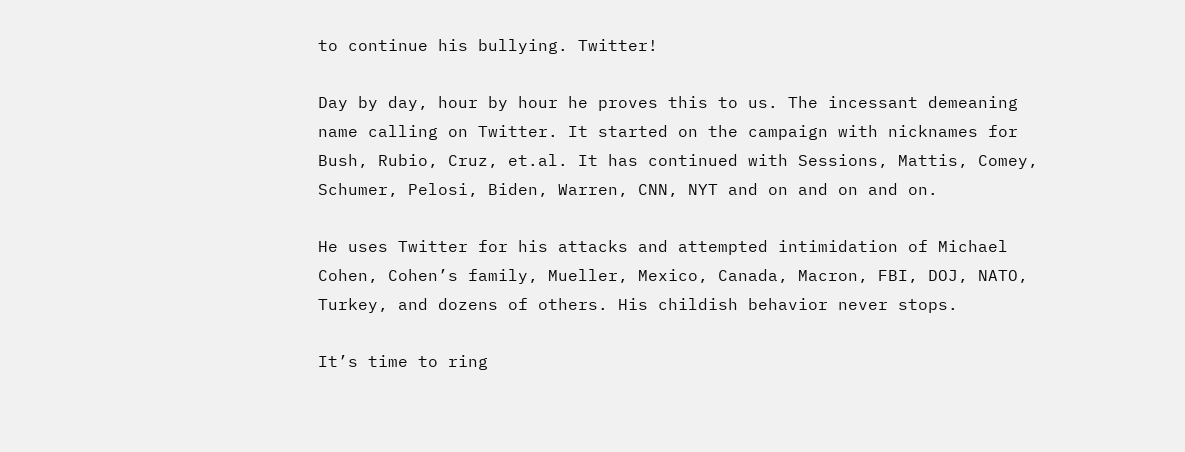to continue his bullying. Twitter!

Day by day, hour by hour he proves this to us. The incessant demeaning name calling on Twitter. It started on the campaign with nicknames for Bush, Rubio, Cruz, et.al. It has continued with Sessions, Mattis, Comey, Schumer, Pelosi, Biden, Warren, CNN, NYT and on and on and on.

He uses Twitter for his attacks and attempted intimidation of Michael Cohen, Cohen’s family, Mueller, Mexico, Canada, Macron, FBI, DOJ, NATO, Turkey, and dozens of others. His childish behavior never stops.

It’s time to ring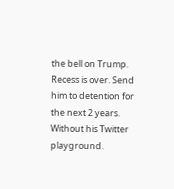the bell on Trump. Recess is over. Send him to detention for the next 2 years. Without his Twitter playground.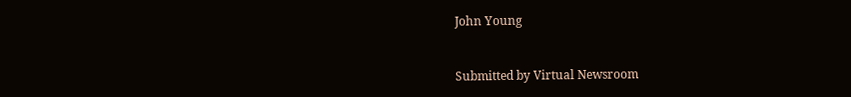John Young


Submitted by Virtual Newsroom